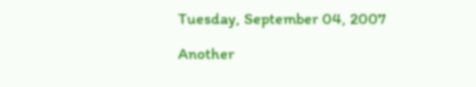Tuesday, September 04, 2007

Another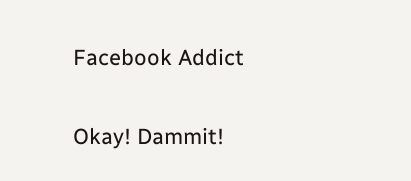Facebook Addict

Okay! Dammit!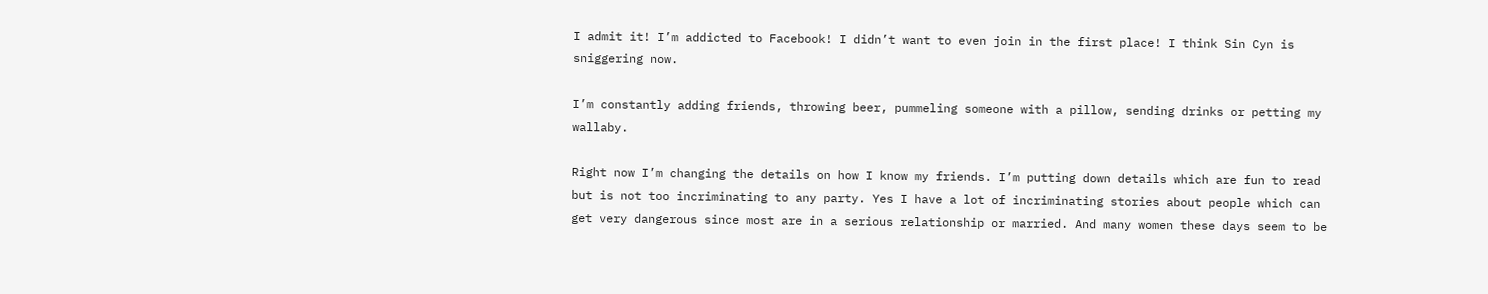I admit it! I’m addicted to Facebook! I didn’t want to even join in the first place! I think Sin Cyn is sniggering now.

I’m constantly adding friends, throwing beer, pummeling someone with a pillow, sending drinks or petting my wallaby.

Right now I’m changing the details on how I know my friends. I’m putting down details which are fun to read but is not too incriminating to any party. Yes I have a lot of incriminating stories about people which can get very dangerous since most are in a serious relationship or married. And many women these days seem to be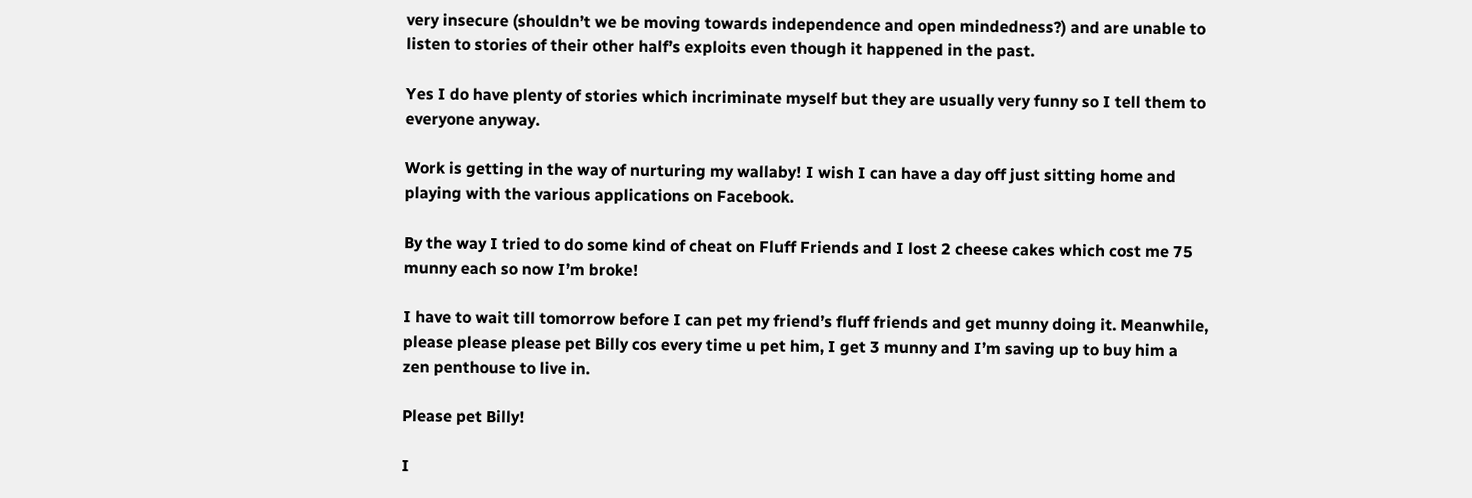very insecure (shouldn’t we be moving towards independence and open mindedness?) and are unable to listen to stories of their other half’s exploits even though it happened in the past.

Yes I do have plenty of stories which incriminate myself but they are usually very funny so I tell them to everyone anyway.

Work is getting in the way of nurturing my wallaby! I wish I can have a day off just sitting home and playing with the various applications on Facebook.

By the way I tried to do some kind of cheat on Fluff Friends and I lost 2 cheese cakes which cost me 75 munny each so now I’m broke!

I have to wait till tomorrow before I can pet my friend’s fluff friends and get munny doing it. Meanwhile, please please please pet Billy cos every time u pet him, I get 3 munny and I’m saving up to buy him a zen penthouse to live in.

Please pet Billy!

I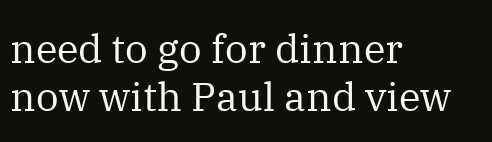need to go for dinner now with Paul and view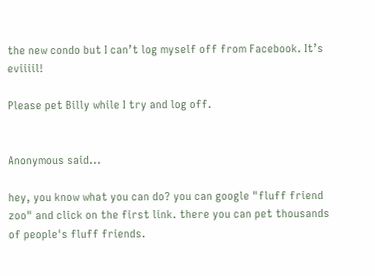the new condo but I can’t log myself off from Facebook. It’s eviiiil!

Please pet Billy while I try and log off.


Anonymous said...

hey, you know what you can do? you can google "fluff friend zoo" and click on the first link. there you can pet thousands of people's fluff friends.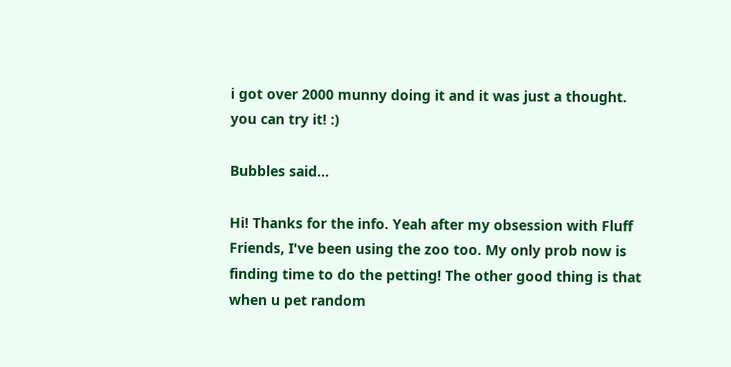i got over 2000 munny doing it and it was just a thought. you can try it! :)

Bubbles said...

Hi! Thanks for the info. Yeah after my obsession with Fluff Friends, I've been using the zoo too. My only prob now is finding time to do the petting! The other good thing is that when u pet random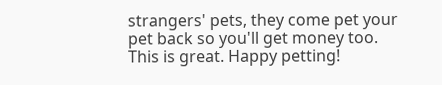strangers' pets, they come pet your pet back so you'll get money too. This is great. Happy petting!